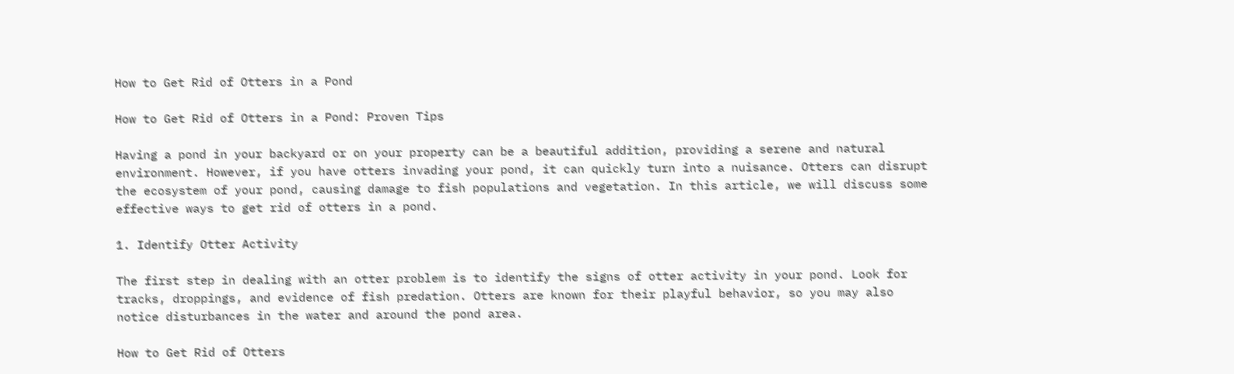How to Get Rid of Otters in a Pond

How to Get Rid of Otters in a Pond: Proven Tips

Having a pond in your backyard or on your property can be a beautiful addition, providing a serene and natural environment. However, if you have otters invading your pond, it can quickly turn into a nuisance. Otters can disrupt the ecosystem of your pond, causing damage to fish populations and vegetation. In this article, we will discuss some effective ways to get rid of otters in a pond.

1. Identify Otter Activity

The first step in dealing with an otter problem is to identify the signs of otter activity in your pond. Look for tracks, droppings, and evidence of fish predation. Otters are known for their playful behavior, so you may also notice disturbances in the water and around the pond area.

How to Get Rid of Otters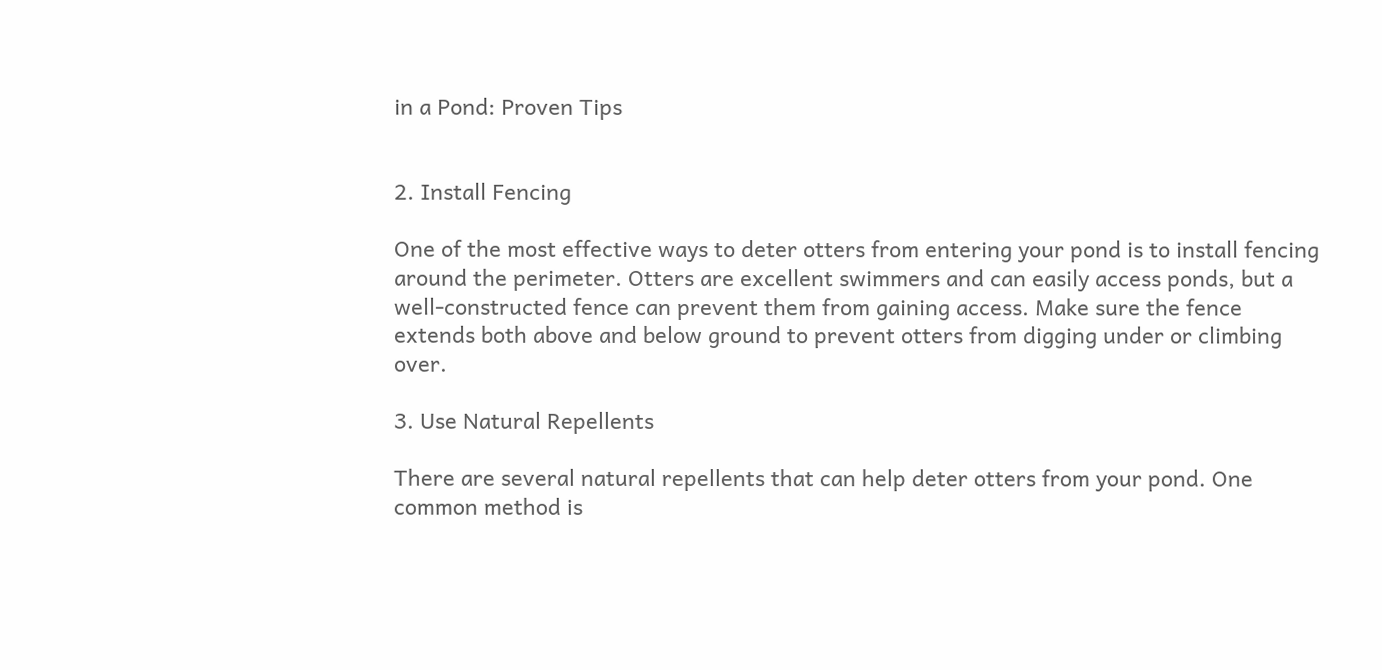in a Pond: Proven Tips


2. Install Fencing

One of the most effective ways to deter otters from entering your pond is to install fencing around the perimeter. Otters are excellent swimmers and can easily access ponds, but a well-constructed fence can prevent them from gaining access. Make sure the fence extends both above and below ground to prevent otters from digging under or climbing over.

3. Use Natural Repellents

There are several natural repellents that can help deter otters from your pond. One common method is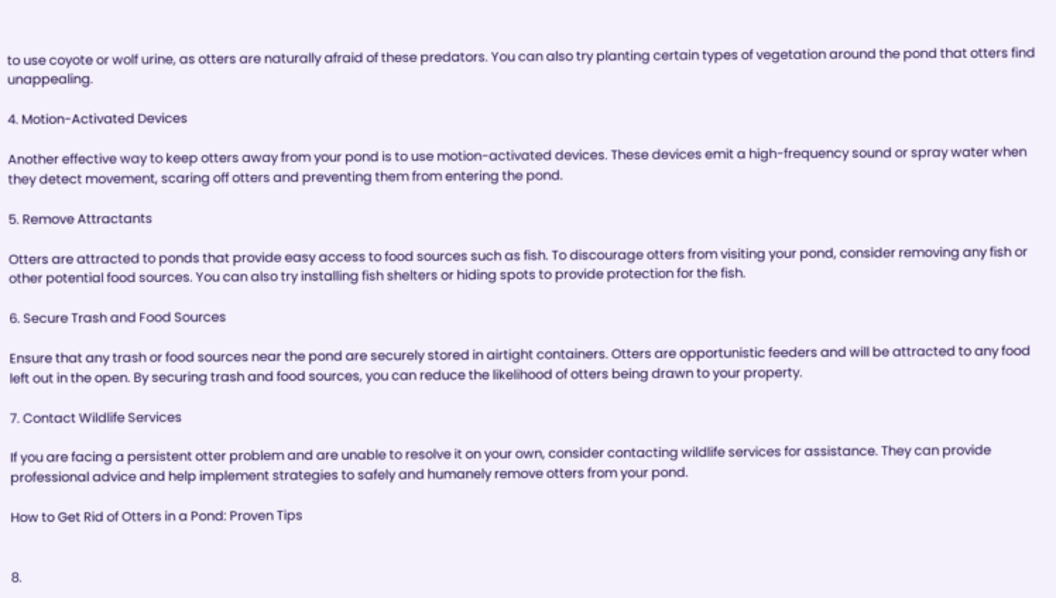to use coyote or wolf urine, as otters are naturally afraid of these predators. You can also try planting certain types of vegetation around the pond that otters find unappealing.

4. Motion-Activated Devices

Another effective way to keep otters away from your pond is to use motion-activated devices. These devices emit a high-frequency sound or spray water when they detect movement, scaring off otters and preventing them from entering the pond.

5. Remove Attractants

Otters are attracted to ponds that provide easy access to food sources such as fish. To discourage otters from visiting your pond, consider removing any fish or other potential food sources. You can also try installing fish shelters or hiding spots to provide protection for the fish.

6. Secure Trash and Food Sources

Ensure that any trash or food sources near the pond are securely stored in airtight containers. Otters are opportunistic feeders and will be attracted to any food left out in the open. By securing trash and food sources, you can reduce the likelihood of otters being drawn to your property.

7. Contact Wildlife Services

If you are facing a persistent otter problem and are unable to resolve it on your own, consider contacting wildlife services for assistance. They can provide professional advice and help implement strategies to safely and humanely remove otters from your pond.

How to Get Rid of Otters in a Pond: Proven Tips


8.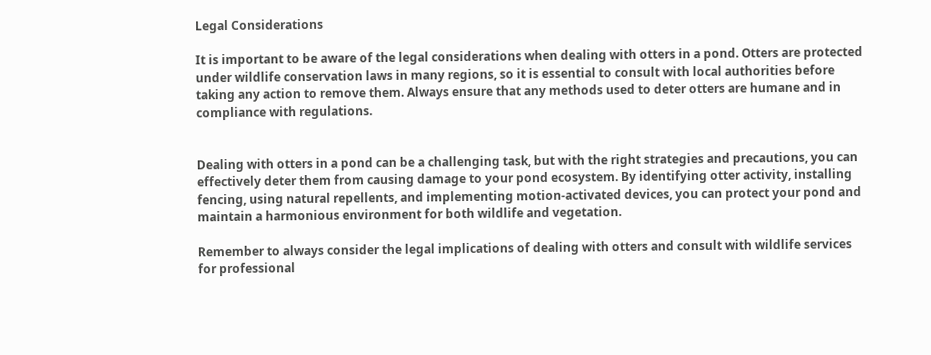Legal Considerations

It is important to be aware of the legal considerations when dealing with otters in a pond. Otters are protected under wildlife conservation laws in many regions, so it is essential to consult with local authorities before taking any action to remove them. Always ensure that any methods used to deter otters are humane and in compliance with regulations.


Dealing with otters in a pond can be a challenging task, but with the right strategies and precautions, you can effectively deter them from causing damage to your pond ecosystem. By identifying otter activity, installing fencing, using natural repellents, and implementing motion-activated devices, you can protect your pond and maintain a harmonious environment for both wildlife and vegetation.

Remember to always consider the legal implications of dealing with otters and consult with wildlife services for professional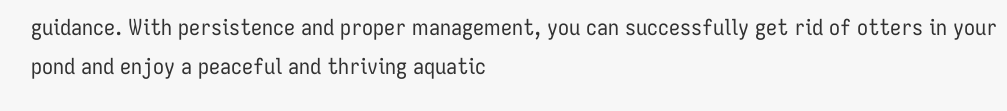guidance. With persistence and proper management, you can successfully get rid of otters in your pond and enjoy a peaceful and thriving aquatic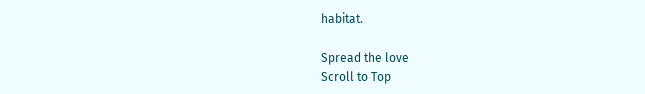habitat.

Spread the love
Scroll to Top